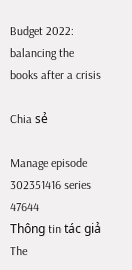Budget 2022: balancing the books after a crisis

Chia sẻ

Manage episode 302351416 series 47644
Thông tin tác giả The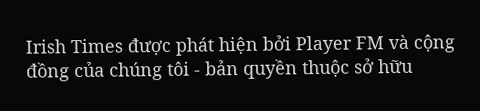Irish Times được phát hiện bởi Player FM và cộng đồng của chúng tôi - bản quyền thuộc sở hữu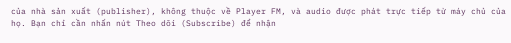của nhà sản xuất (publisher), không thuộc về Player FM, và audio được phát trực tiếp từ máy chủ của họ. Bạn chỉ cần nhấn nút Theo dõi (Subscribe) để nhận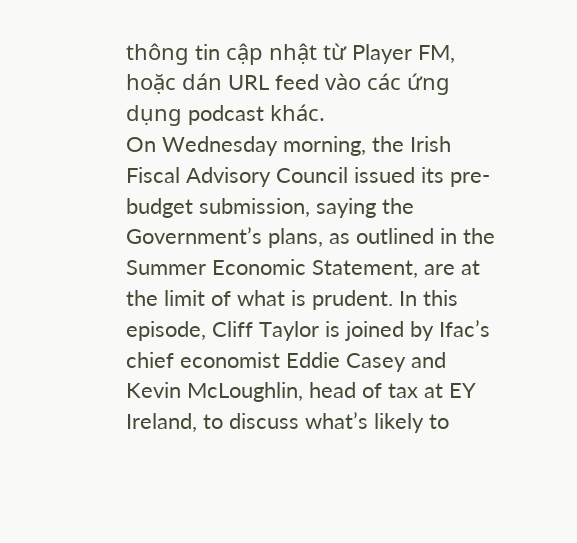thông tin cập nhật từ Player FM, hoặc dán URL feed vào các ứng dụng podcast khác.
On Wednesday morning, the Irish Fiscal Advisory Council issued its pre-budget submission, saying the Government’s plans, as outlined in the Summer Economic Statement, are at the limit of what is prudent. In this episode, Cliff Taylor is joined by Ifac’s chief economist Eddie Casey and Kevin McLoughlin, head of tax at EY Ireland, to discuss what’s likely to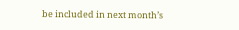be included in next month’s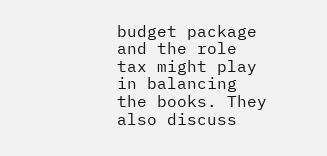budget package and the role tax might play in balancing the books. They also discuss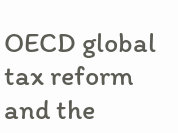OECD global tax reform and the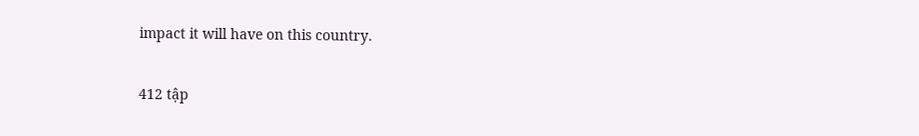impact it will have on this country.

412 tập